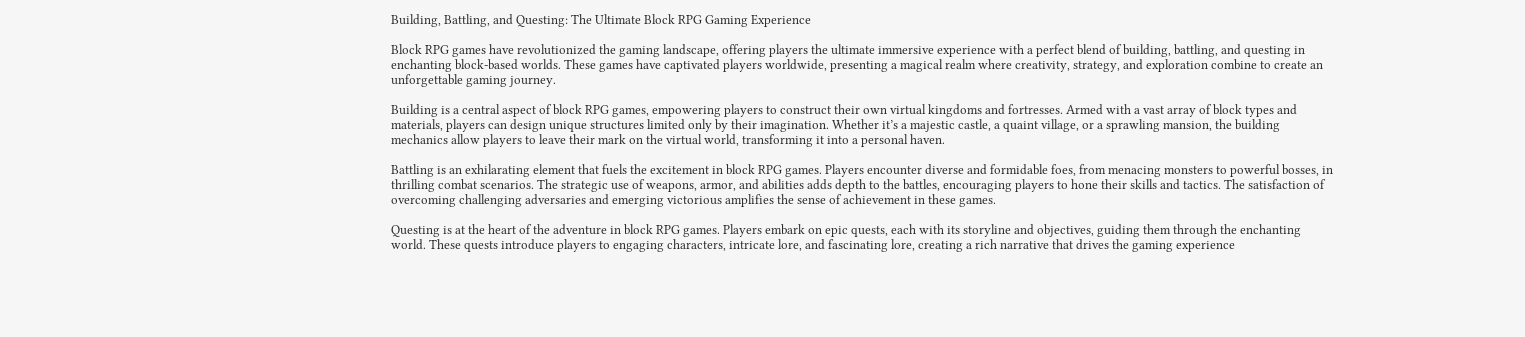Building, Battling, and Questing: The Ultimate Block RPG Gaming Experience

Block RPG games have revolutionized the gaming landscape, offering players the ultimate immersive experience with a perfect blend of building, battling, and questing in enchanting block-based worlds. These games have captivated players worldwide, presenting a magical realm where creativity, strategy, and exploration combine to create an unforgettable gaming journey.

Building is a central aspect of block RPG games, empowering players to construct their own virtual kingdoms and fortresses. Armed with a vast array of block types and materials, players can design unique structures limited only by their imagination. Whether it’s a majestic castle, a quaint village, or a sprawling mansion, the building mechanics allow players to leave their mark on the virtual world, transforming it into a personal haven.

Battling is an exhilarating element that fuels the excitement in block RPG games. Players encounter diverse and formidable foes, from menacing monsters to powerful bosses, in thrilling combat scenarios. The strategic use of weapons, armor, and abilities adds depth to the battles, encouraging players to hone their skills and tactics. The satisfaction of overcoming challenging adversaries and emerging victorious amplifies the sense of achievement in these games.

Questing is at the heart of the adventure in block RPG games. Players embark on epic quests, each with its storyline and objectives, guiding them through the enchanting world. These quests introduce players to engaging characters, intricate lore, and fascinating lore, creating a rich narrative that drives the gaming experience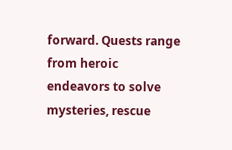forward. Quests range from heroic endeavors to solve mysteries, rescue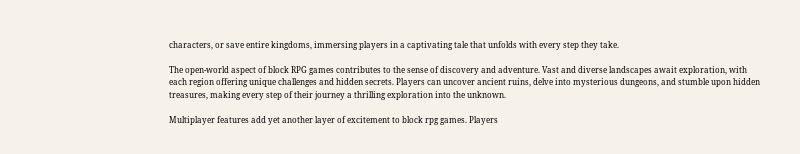characters, or save entire kingdoms, immersing players in a captivating tale that unfolds with every step they take.

The open-world aspect of block RPG games contributes to the sense of discovery and adventure. Vast and diverse landscapes await exploration, with each region offering unique challenges and hidden secrets. Players can uncover ancient ruins, delve into mysterious dungeons, and stumble upon hidden treasures, making every step of their journey a thrilling exploration into the unknown.

Multiplayer features add yet another layer of excitement to block rpg games. Players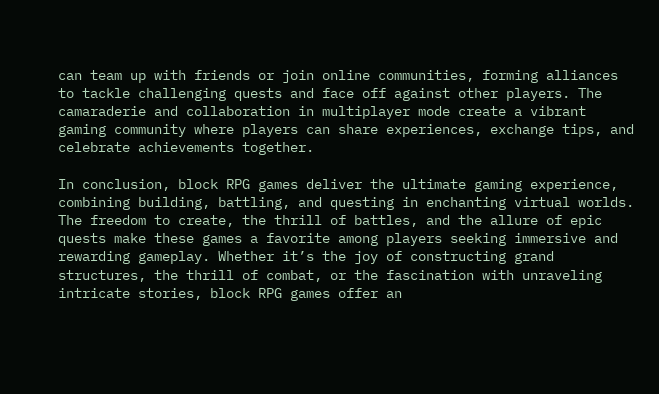can team up with friends or join online communities, forming alliances to tackle challenging quests and face off against other players. The camaraderie and collaboration in multiplayer mode create a vibrant gaming community where players can share experiences, exchange tips, and celebrate achievements together.

In conclusion, block RPG games deliver the ultimate gaming experience, combining building, battling, and questing in enchanting virtual worlds. The freedom to create, the thrill of battles, and the allure of epic quests make these games a favorite among players seeking immersive and rewarding gameplay. Whether it’s the joy of constructing grand structures, the thrill of combat, or the fascination with unraveling intricate stories, block RPG games offer an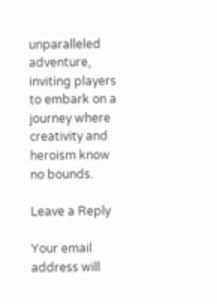unparalleled adventure, inviting players to embark on a journey where creativity and heroism know no bounds.

Leave a Reply

Your email address will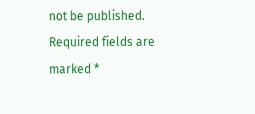not be published. Required fields are marked *